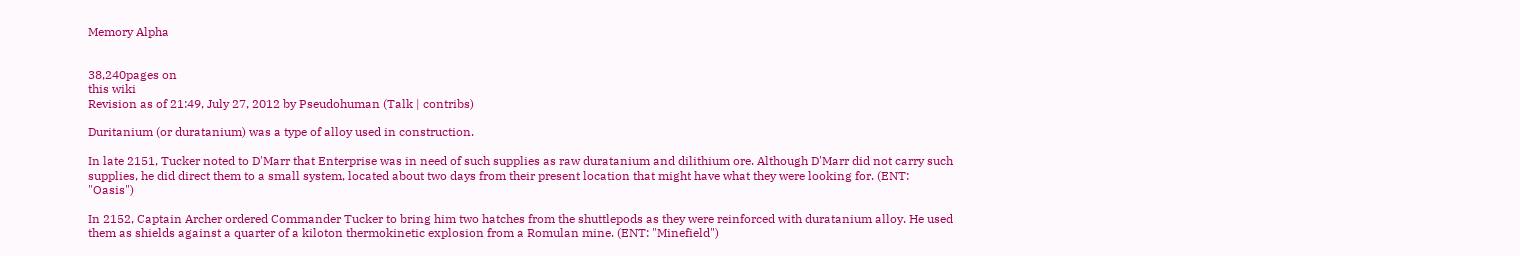Memory Alpha


38,240pages on
this wiki
Revision as of 21:49, July 27, 2012 by Pseudohuman (Talk | contribs)

Duritanium (or duratanium) was a type of alloy used in construction.

In late 2151, Tucker noted to D'Marr that Enterprise was in need of such supplies as raw duratanium and dilithium ore. Although D'Marr did not carry such supplies, he did direct them to a small system, located about two days from their present location that might have what they were looking for. (ENT: "Oasis")

In 2152, Captain Archer ordered Commander Tucker to bring him two hatches from the shuttlepods as they were reinforced with duratanium alloy. He used them as shields against a quarter of a kiloton thermokinetic explosion from a Romulan mine. (ENT: "Minefield")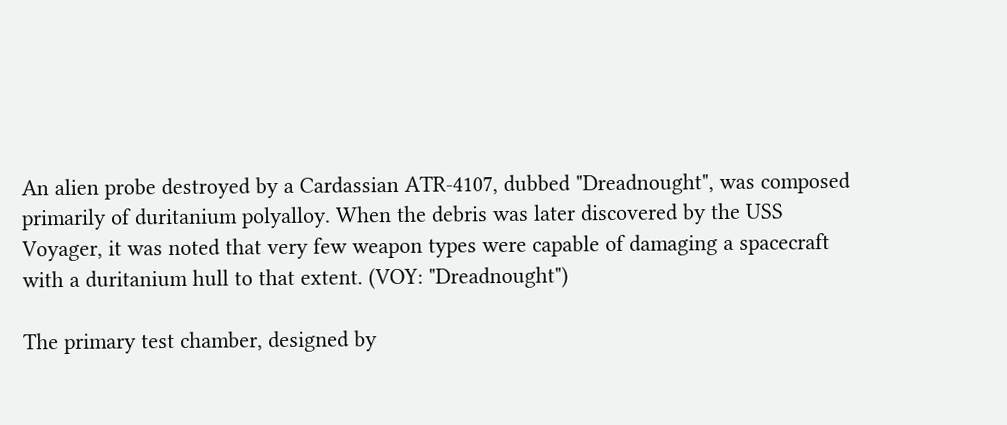An alien probe destroyed by a Cardassian ATR-4107, dubbed "Dreadnought", was composed primarily of duritanium polyalloy. When the debris was later discovered by the USS Voyager, it was noted that very few weapon types were capable of damaging a spacecraft with a duritanium hull to that extent. (VOY: "Dreadnought")

The primary test chamber, designed by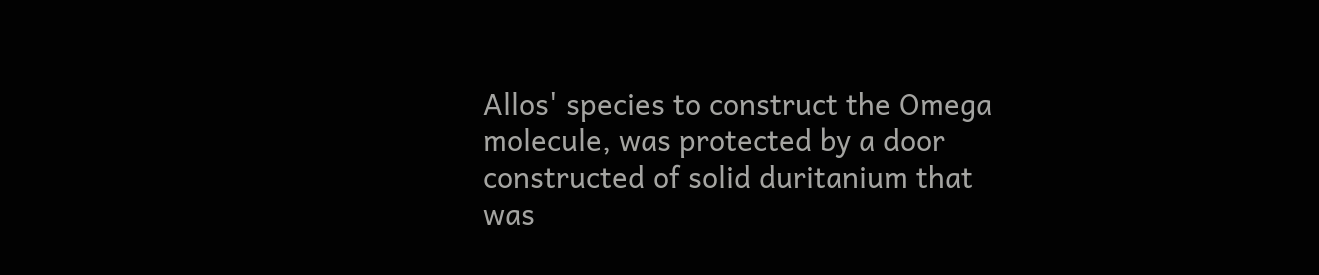Allos' species to construct the Omega molecule, was protected by a door constructed of solid duritanium that was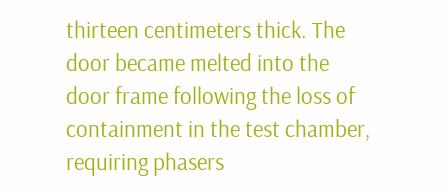thirteen centimeters thick. The door became melted into the door frame following the loss of containment in the test chamber, requiring phasers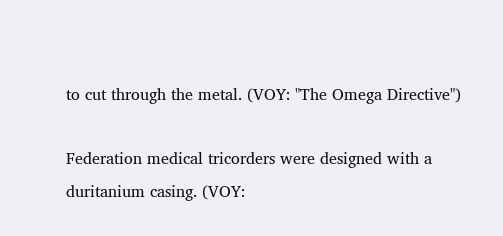to cut through the metal. (VOY: "The Omega Directive")

Federation medical tricorders were designed with a duritanium casing. (VOY: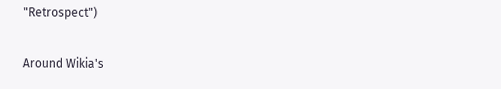"Retrospect")

Around Wikia's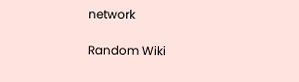network

Random Wiki